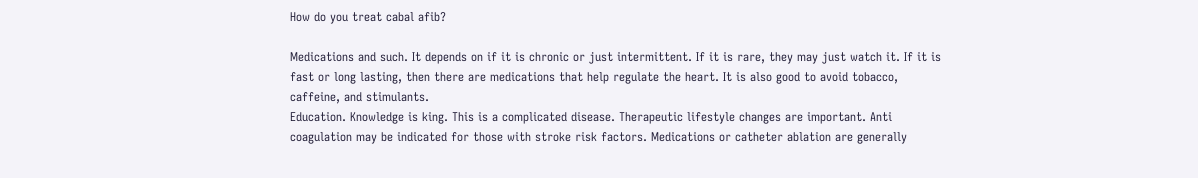How do you treat cabal afib?

Medications and such. It depends on if it is chronic or just intermittent. If it is rare, they may just watch it. If it is fast or long lasting, then there are medications that help regulate the heart. It is also good to avoid tobacco, caffeine, and stimulants.
Education. Knowledge is king. This is a complicated disease. Therapeutic lifestyle changes are important. Anti coagulation may be indicated for those with stroke risk factors. Medications or catheter ablation are generally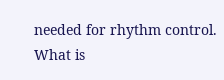needed for rhythm control.
What is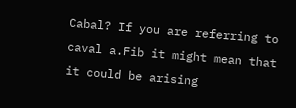Cabal? If you are referring to caval a.Fib it might mean that it could be arising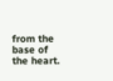from the base of the heart.